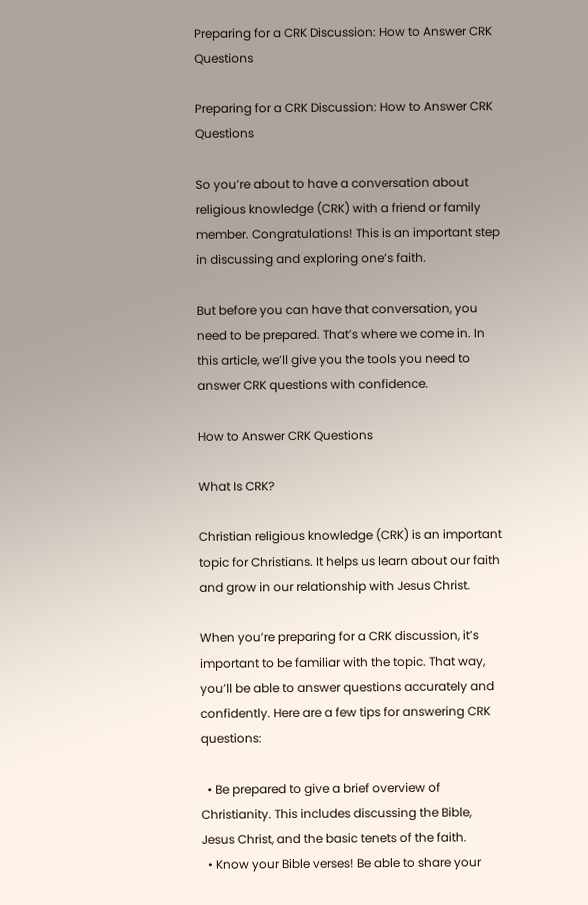Preparing for a CRK Discussion: How to Answer CRK Questions

Preparing for a CRK Discussion: How to Answer CRK Questions

So you’re about to have a conversation about religious knowledge (CRK) with a friend or family member. Congratulations! This is an important step in discussing and exploring one’s faith.

But before you can have that conversation, you need to be prepared. That’s where we come in. In this article, we’ll give you the tools you need to answer CRK questions with confidence.

How to Answer CRK Questions

What Is CRK?

Christian religious knowledge (CRK) is an important topic for Christians. It helps us learn about our faith and grow in our relationship with Jesus Christ.

When you’re preparing for a CRK discussion, it’s important to be familiar with the topic. That way, you’ll be able to answer questions accurately and confidently. Here are a few tips for answering CRK questions:

  • Be prepared to give a brief overview of Christianity. This includes discussing the Bible, Jesus Christ, and the basic tenets of the faith.
  • Know your Bible verses! Be able to share your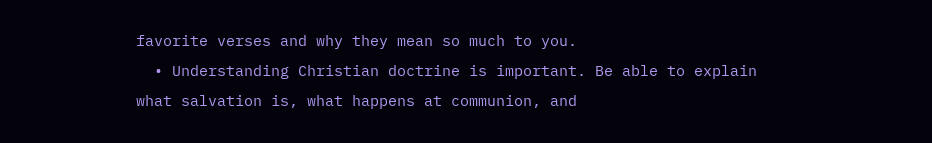favorite verses and why they mean so much to you.
  • Understanding Christian doctrine is important. Be able to explain what salvation is, what happens at communion, and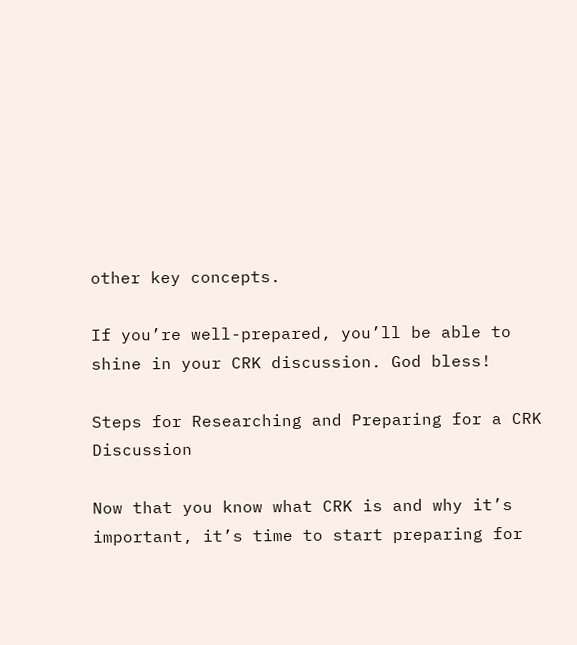other key concepts.

If you’re well-prepared, you’ll be able to shine in your CRK discussion. God bless!

Steps for Researching and Preparing for a CRK Discussion

Now that you know what CRK is and why it’s important, it’s time to start preparing for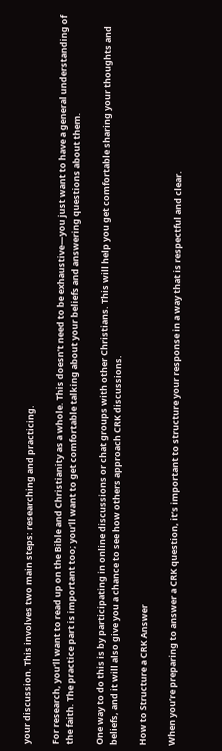your discussion. This involves two main steps: researching and practicing.

For research, you’ll want to read up on the Bible and Christianity as a whole. This doesn’t need to be exhaustive—you just want to have a general understanding of the faith. The practice part is important too; you’ll want to get comfortable talking about your beliefs and answering questions about them.

One way to do this is by participating in online discussions or chat groups with other Christians. This will help you get comfortable sharing your thoughts and beliefs, and it will also give you a chance to see how others approach CRK discussions.

How to Structure a CRK Answer

When you’re preparing to answer a CRK question, it’s important to structure your response in a way that is respectful and clear.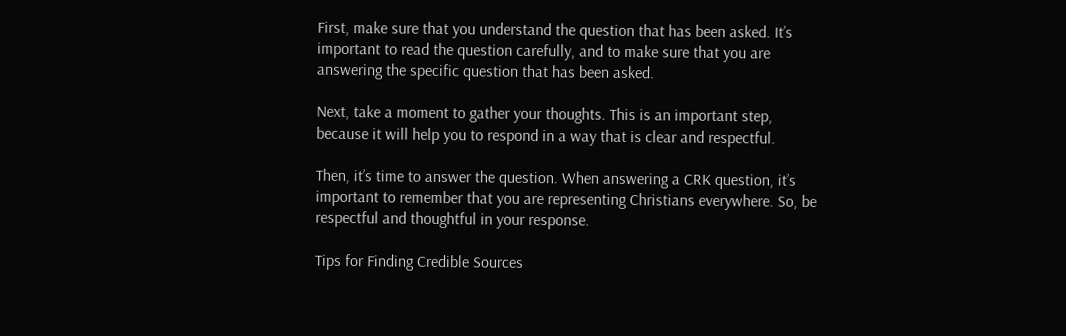First, make sure that you understand the question that has been asked. It’s important to read the question carefully, and to make sure that you are answering the specific question that has been asked.

Next, take a moment to gather your thoughts. This is an important step, because it will help you to respond in a way that is clear and respectful.

Then, it’s time to answer the question. When answering a CRK question, it’s important to remember that you are representing Christians everywhere. So, be respectful and thoughtful in your response.

Tips for Finding Credible Sources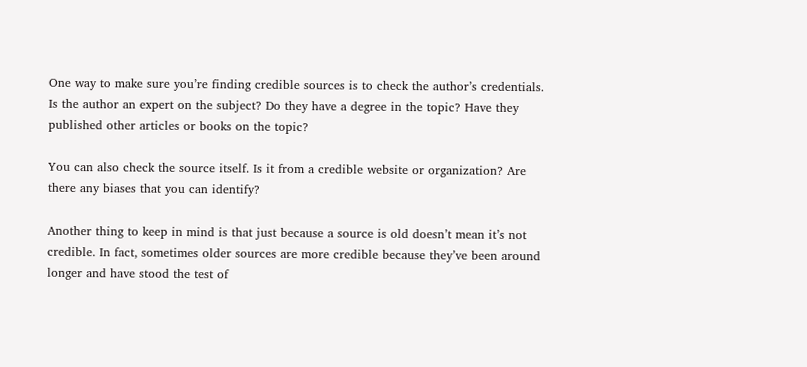One way to make sure you’re finding credible sources is to check the author’s credentials. Is the author an expert on the subject? Do they have a degree in the topic? Have they published other articles or books on the topic?

You can also check the source itself. Is it from a credible website or organization? Are there any biases that you can identify?

Another thing to keep in mind is that just because a source is old doesn’t mean it’s not credible. In fact, sometimes older sources are more credible because they’ve been around longer and have stood the test of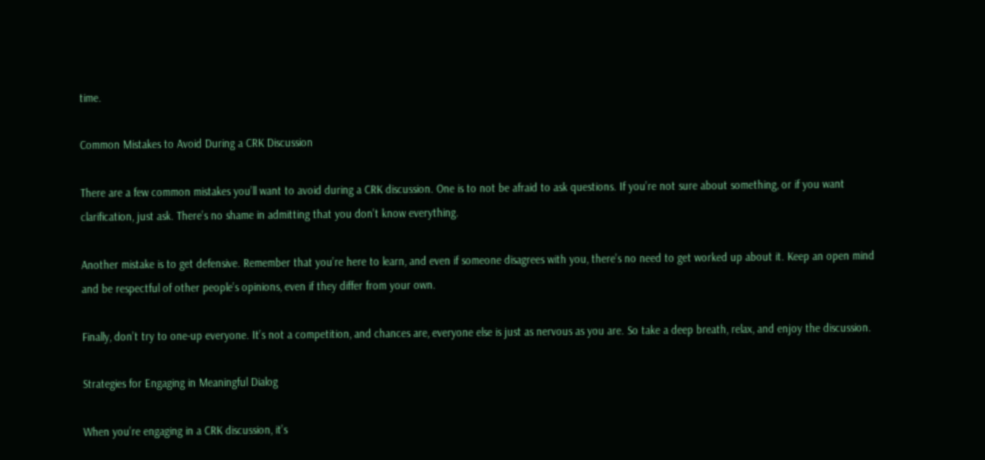time.

Common Mistakes to Avoid During a CRK Discussion

There are a few common mistakes you’ll want to avoid during a CRK discussion. One is to not be afraid to ask questions. If you’re not sure about something, or if you want clarification, just ask. There’s no shame in admitting that you don’t know everything.

Another mistake is to get defensive. Remember that you’re here to learn, and even if someone disagrees with you, there’s no need to get worked up about it. Keep an open mind and be respectful of other people’s opinions, even if they differ from your own.

Finally, don’t try to one-up everyone. It’s not a competition, and chances are, everyone else is just as nervous as you are. So take a deep breath, relax, and enjoy the discussion.

Strategies for Engaging in Meaningful Dialog

When you’re engaging in a CRK discussion, it’s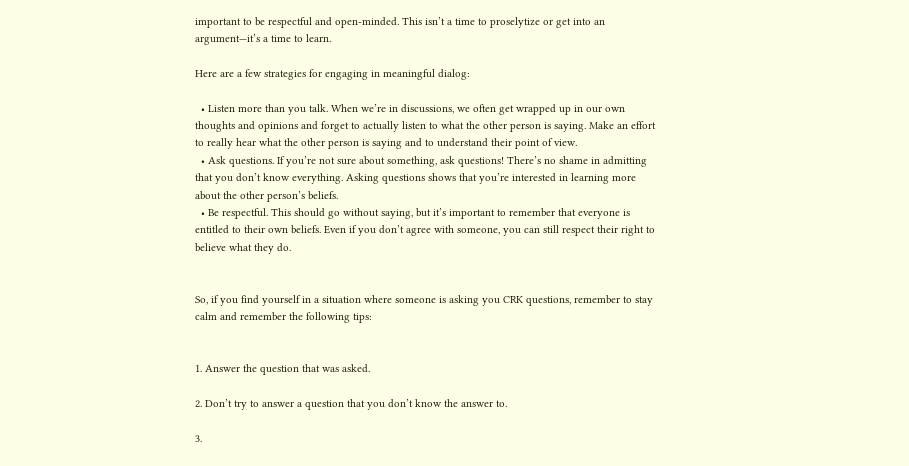important to be respectful and open-minded. This isn’t a time to proselytize or get into an argument—it’s a time to learn.

Here are a few strategies for engaging in meaningful dialog:

  • Listen more than you talk. When we’re in discussions, we often get wrapped up in our own thoughts and opinions and forget to actually listen to what the other person is saying. Make an effort to really hear what the other person is saying and to understand their point of view.
  • Ask questions. If you’re not sure about something, ask questions! There’s no shame in admitting that you don’t know everything. Asking questions shows that you’re interested in learning more about the other person’s beliefs.
  • Be respectful. This should go without saying, but it’s important to remember that everyone is entitled to their own beliefs. Even if you don’t agree with someone, you can still respect their right to believe what they do.


So, if you find yourself in a situation where someone is asking you CRK questions, remember to stay calm and remember the following tips:


1. Answer the question that was asked.

2. Don’t try to answer a question that you don’t know the answer to.

3.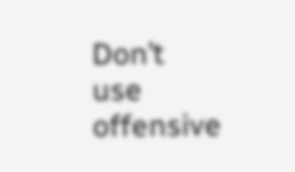Don’t use offensive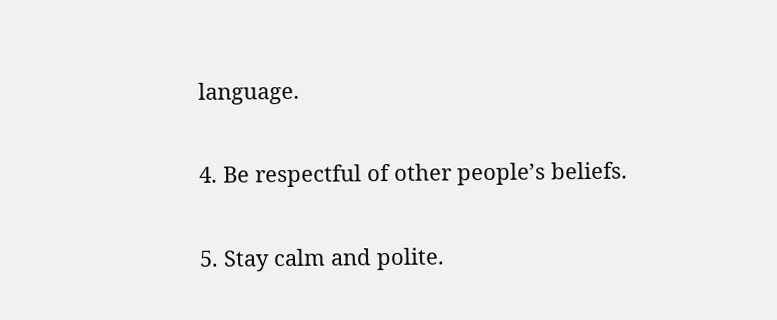language.

4. Be respectful of other people’s beliefs.

5. Stay calm and polite.